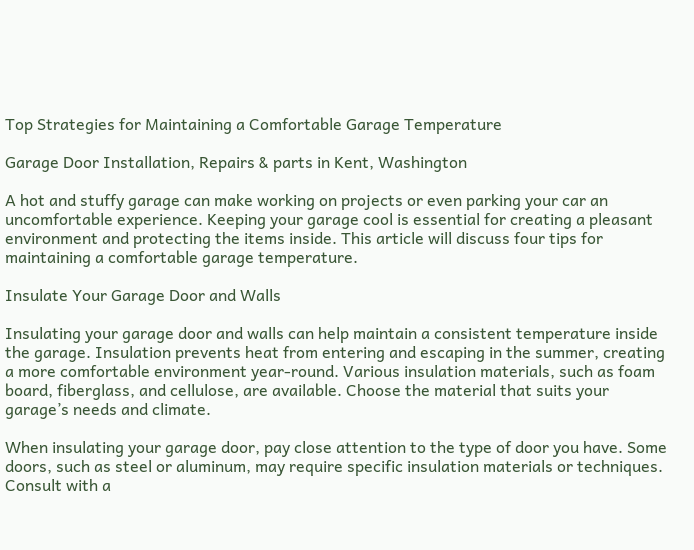Top Strategies for Maintaining a Comfortable Garage Temperature

Garage Door Installation, Repairs & parts in Kent, Washington

A hot and stuffy garage can make working on projects or even parking your car an uncomfortable experience. Keeping your garage cool is essential for creating a pleasant environment and protecting the items inside. This article will discuss four tips for maintaining a comfortable garage temperature.

Insulate Your Garage Door and Walls

Insulating your garage door and walls can help maintain a consistent temperature inside the garage. Insulation prevents heat from entering and escaping in the summer, creating a more comfortable environment year-round. Various insulation materials, such as foam board, fiberglass, and cellulose, are available. Choose the material that suits your garage’s needs and climate.

When insulating your garage door, pay close attention to the type of door you have. Some doors, such as steel or aluminum, may require specific insulation materials or techniques. Consult with a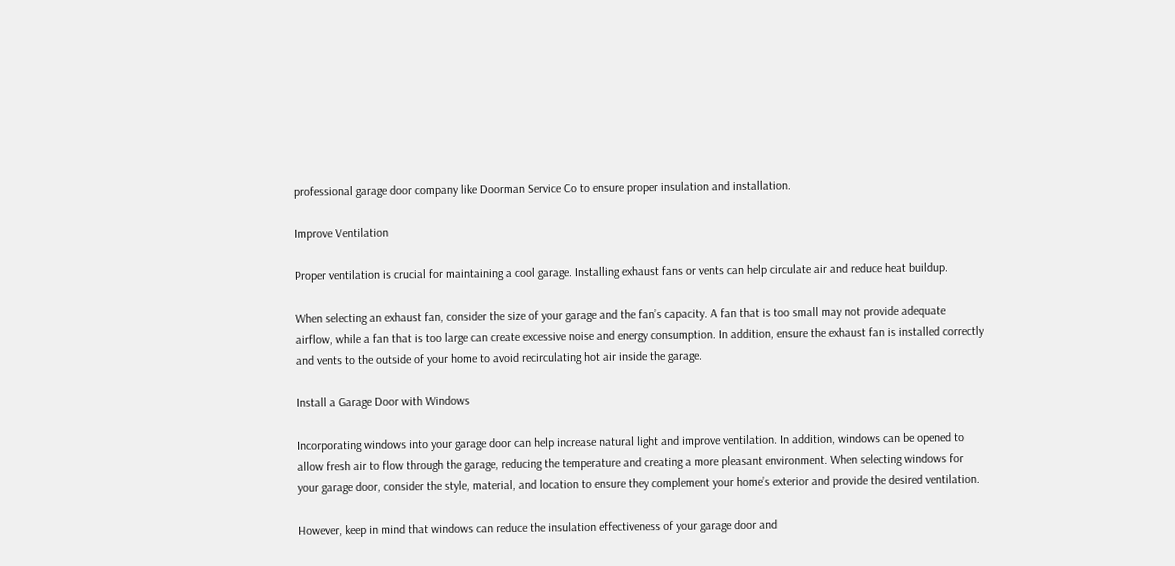professional garage door company like Doorman Service Co to ensure proper insulation and installation.

Improve Ventilation

Proper ventilation is crucial for maintaining a cool garage. Installing exhaust fans or vents can help circulate air and reduce heat buildup.

When selecting an exhaust fan, consider the size of your garage and the fan’s capacity. A fan that is too small may not provide adequate airflow, while a fan that is too large can create excessive noise and energy consumption. In addition, ensure the exhaust fan is installed correctly and vents to the outside of your home to avoid recirculating hot air inside the garage.

Install a Garage Door with Windows

Incorporating windows into your garage door can help increase natural light and improve ventilation. In addition, windows can be opened to allow fresh air to flow through the garage, reducing the temperature and creating a more pleasant environment. When selecting windows for your garage door, consider the style, material, and location to ensure they complement your home’s exterior and provide the desired ventilation.

However, keep in mind that windows can reduce the insulation effectiveness of your garage door and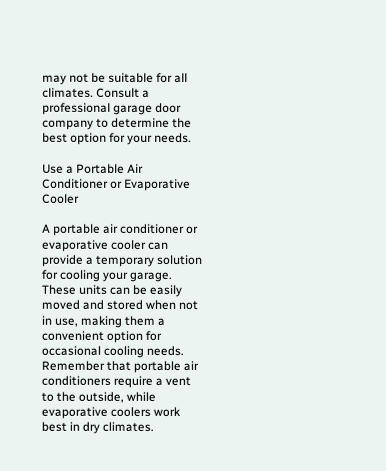may not be suitable for all climates. Consult a professional garage door company to determine the best option for your needs.

Use a Portable Air Conditioner or Evaporative Cooler

A portable air conditioner or evaporative cooler can provide a temporary solution for cooling your garage. These units can be easily moved and stored when not in use, making them a convenient option for occasional cooling needs. Remember that portable air conditioners require a vent to the outside, while evaporative coolers work best in dry climates.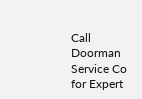Call Doorman Service Co for Expert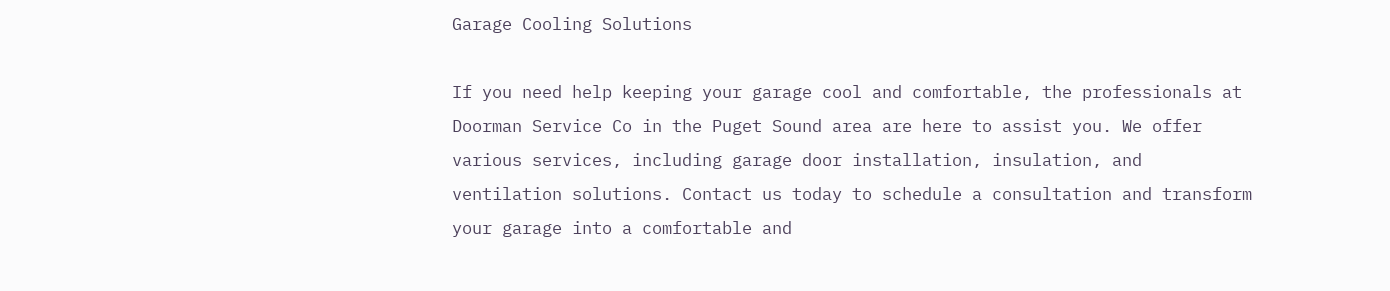Garage Cooling Solutions

If you need help keeping your garage cool and comfortable, the professionals at Doorman Service Co in the Puget Sound area are here to assist you. We offer various services, including garage door installation, insulation, and ventilation solutions. Contact us today to schedule a consultation and transform your garage into a comfortable and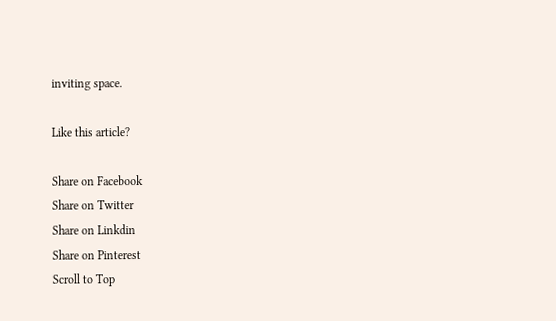inviting space.

Like this article?

Share on Facebook
Share on Twitter
Share on Linkdin
Share on Pinterest
Scroll to Top